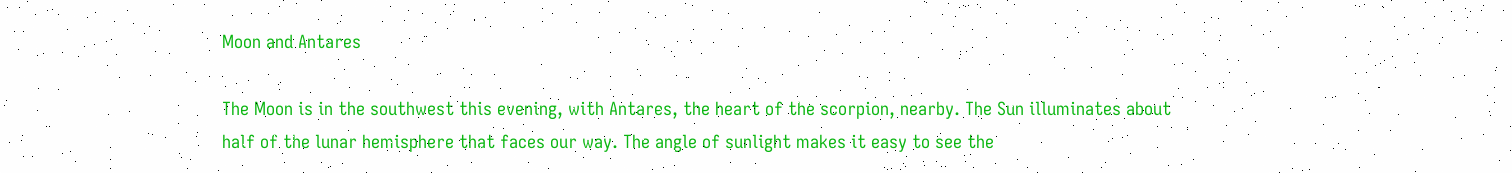Moon and Antares

The Moon is in the southwest this evening, with Antares, the heart of the scorpion, nearby. The Sun illuminates about half of the lunar hemisphere that faces our way. The angle of sunlight makes it easy to see the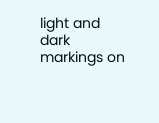light and dark markings on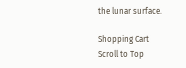the lunar surface.

Shopping Cart
Scroll to Top